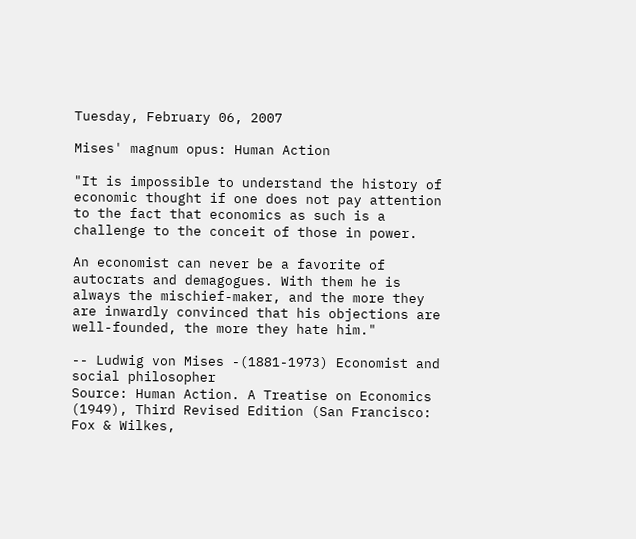Tuesday, February 06, 2007

Mises' magnum opus: Human Action

"It is impossible to understand the history of economic thought if one does not pay attention to the fact that economics as such is a challenge to the conceit of those in power.

An economist can never be a favorite of autocrats and demagogues. With them he is always the mischief-maker, and the more they are inwardly convinced that his objections are well-founded, the more they hate him."

-- Ludwig von Mises -(1881-1973) Economist and social philosopher
Source: Human Action. A Treatise on Economics (1949), Third Revised Edition (San Francisco: Fox & Wilkes,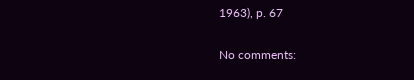1963), p. 67

No comments: